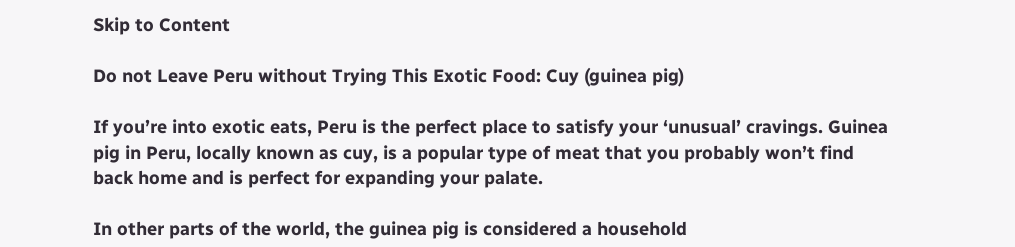Skip to Content

Do not Leave Peru without Trying This Exotic Food: Cuy (guinea pig)

If you’re into exotic eats, Peru is the perfect place to satisfy your ‘unusual’ cravings. Guinea pig in Peru, locally known as cuy, is a popular type of meat that you probably won’t find back home and is perfect for expanding your palate.

In other parts of the world, the guinea pig is considered a household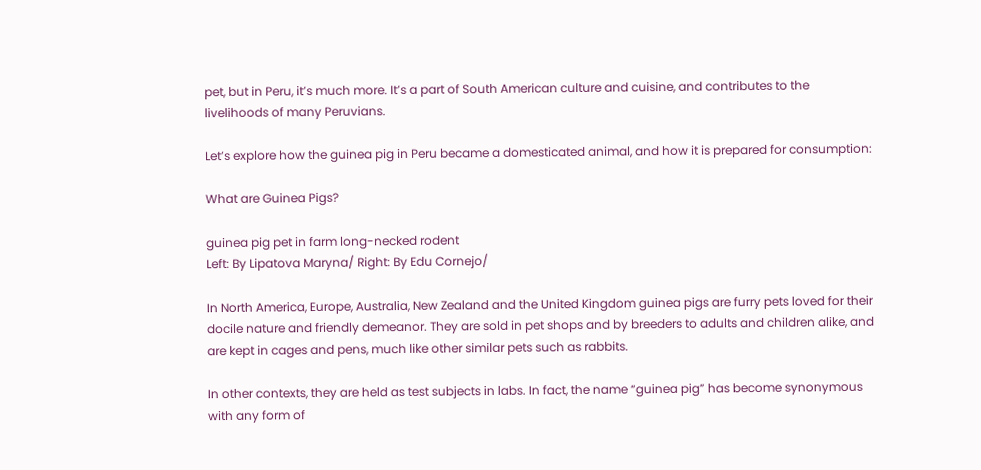pet, but in Peru, it’s much more. It’s a part of South American culture and cuisine, and contributes to the livelihoods of many Peruvians.

Let’s explore how the guinea pig in Peru became a domesticated animal, and how it is prepared for consumption:

What are Guinea Pigs?

guinea pig pet in farm long-necked rodent
Left: By Lipatova Maryna/ Right: By Edu Cornejo/

In North America, Europe, Australia, New Zealand and the United Kingdom guinea pigs are furry pets loved for their docile nature and friendly demeanor. They are sold in pet shops and by breeders to adults and children alike, and are kept in cages and pens, much like other similar pets such as rabbits.

In other contexts, they are held as test subjects in labs. In fact, the name “guinea pig” has become synonymous with any form of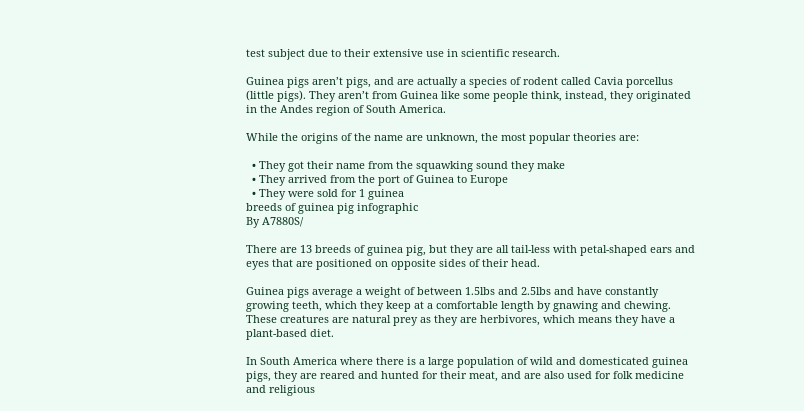test subject due to their extensive use in scientific research.

Guinea pigs aren’t pigs, and are actually a species of rodent called Cavia porcellus (little pigs). They aren’t from Guinea like some people think, instead, they originated in the Andes region of South America.

While the origins of the name are unknown, the most popular theories are:

  • They got their name from the squawking sound they make
  • They arrived from the port of Guinea to Europe
  • They were sold for 1 guinea
breeds of guinea pig infographic
By A7880S/

There are 13 breeds of guinea pig, but they are all tail-less with petal-shaped ears and eyes that are positioned on opposite sides of their head.

Guinea pigs average a weight of between 1.5lbs and 2.5lbs and have constantly growing teeth, which they keep at a comfortable length by gnawing and chewing. These creatures are natural prey as they are herbivores, which means they have a plant-based diet.

In South America where there is a large population of wild and domesticated guinea pigs, they are reared and hunted for their meat, and are also used for folk medicine and religious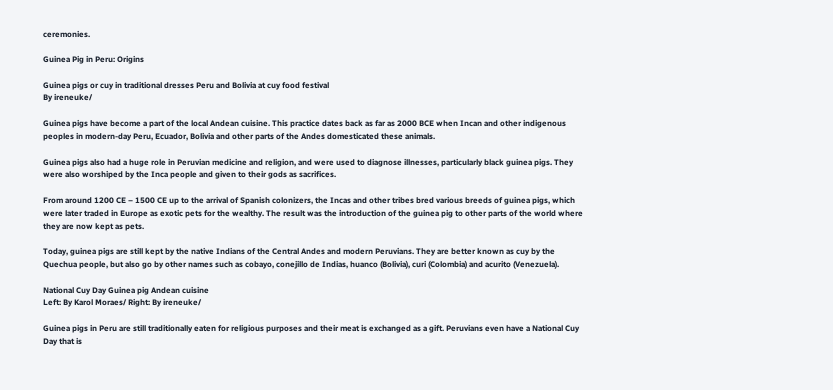ceremonies.

Guinea Pig in Peru: Origins

Guinea pigs or cuy in traditional dresses Peru and Bolivia at cuy food festival
By ireneuke/

Guinea pigs have become a part of the local Andean cuisine. This practice dates back as far as 2000 BCE when Incan and other indigenous peoples in modern-day Peru, Ecuador, Bolivia and other parts of the Andes domesticated these animals.

Guinea pigs also had a huge role in Peruvian medicine and religion, and were used to diagnose illnesses, particularly black guinea pigs. They were also worshiped by the Inca people and given to their gods as sacrifices.

From around 1200 CE – 1500 CE up to the arrival of Spanish colonizers, the Incas and other tribes bred various breeds of guinea pigs, which were later traded in Europe as exotic pets for the wealthy. The result was the introduction of the guinea pig to other parts of the world where they are now kept as pets.

Today, guinea pigs are still kept by the native Indians of the Central Andes and modern Peruvians. They are better known as cuy by the Quechua people, but also go by other names such as cobayo, conejillo de Indias, huanco (Bolivia), curi (Colombia) and acurito (Venezuela).

National Cuy Day Guinea pig Andean cuisine
Left: By Karol Moraes/ Right: By ireneuke/

Guinea pigs in Peru are still traditionally eaten for religious purposes and their meat is exchanged as a gift. Peruvians even have a National Cuy Day that is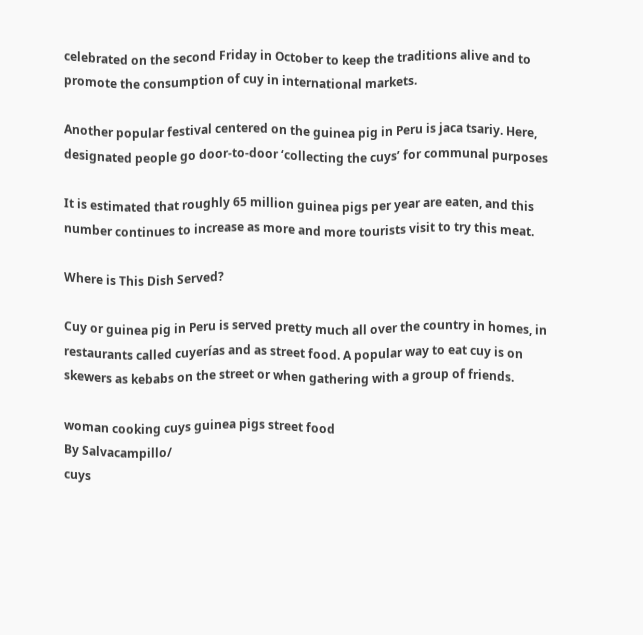celebrated on the second Friday in October to keep the traditions alive and to promote the consumption of cuy in international markets.

Another popular festival centered on the guinea pig in Peru is jaca tsariy. Here, designated people go door-to-door ‘collecting the cuys’ for communal purposes

It is estimated that roughly 65 million guinea pigs per year are eaten, and this number continues to increase as more and more tourists visit to try this meat.

Where is This Dish Served?

Cuy or guinea pig in Peru is served pretty much all over the country in homes, in restaurants called cuyerías and as street food. A popular way to eat cuy is on skewers as kebabs on the street or when gathering with a group of friends.

woman cooking cuys guinea pigs street food
By Salvacampillo/
cuys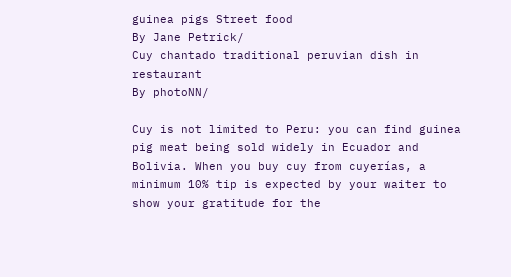guinea pigs Street food
By Jane Petrick/
Cuy chantado traditional peruvian dish in restaurant
By photoNN/

Cuy is not limited to Peru: you can find guinea pig meat being sold widely in Ecuador and Bolivia. When you buy cuy from cuyerías, a minimum 10% tip is expected by your waiter to show your gratitude for the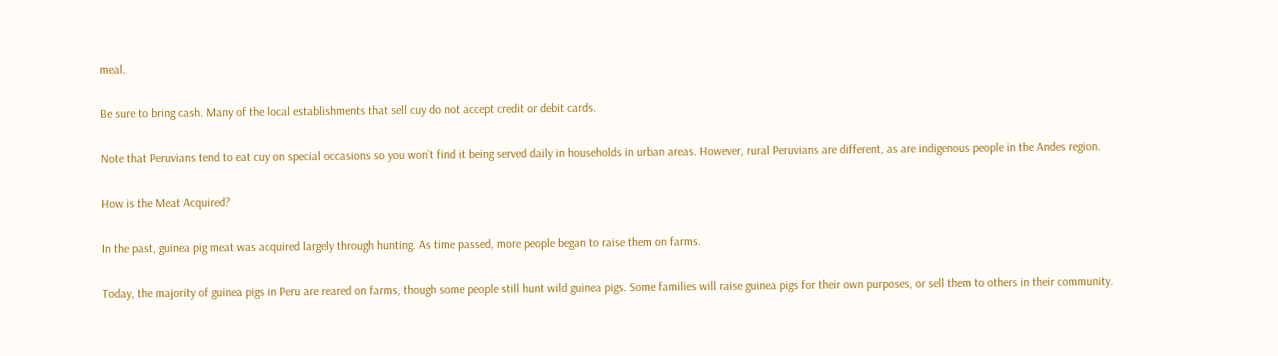meal.

Be sure to bring cash. Many of the local establishments that sell cuy do not accept credit or debit cards.

Note that Peruvians tend to eat cuy on special occasions so you won’t find it being served daily in households in urban areas. However, rural Peruvians are different, as are indigenous people in the Andes region.

How is the Meat Acquired?

In the past, guinea pig meat was acquired largely through hunting. As time passed, more people began to raise them on farms.

Today, the majority of guinea pigs in Peru are reared on farms, though some people still hunt wild guinea pigs. Some families will raise guinea pigs for their own purposes, or sell them to others in their community.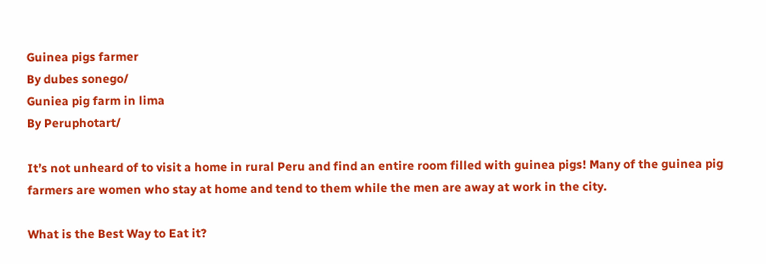Guinea pigs farmer
By dubes sonego/
Guniea pig farm in lima
By Peruphotart/

It’s not unheard of to visit a home in rural Peru and find an entire room filled with guinea pigs! Many of the guinea pig farmers are women who stay at home and tend to them while the men are away at work in the city.

What is the Best Way to Eat it?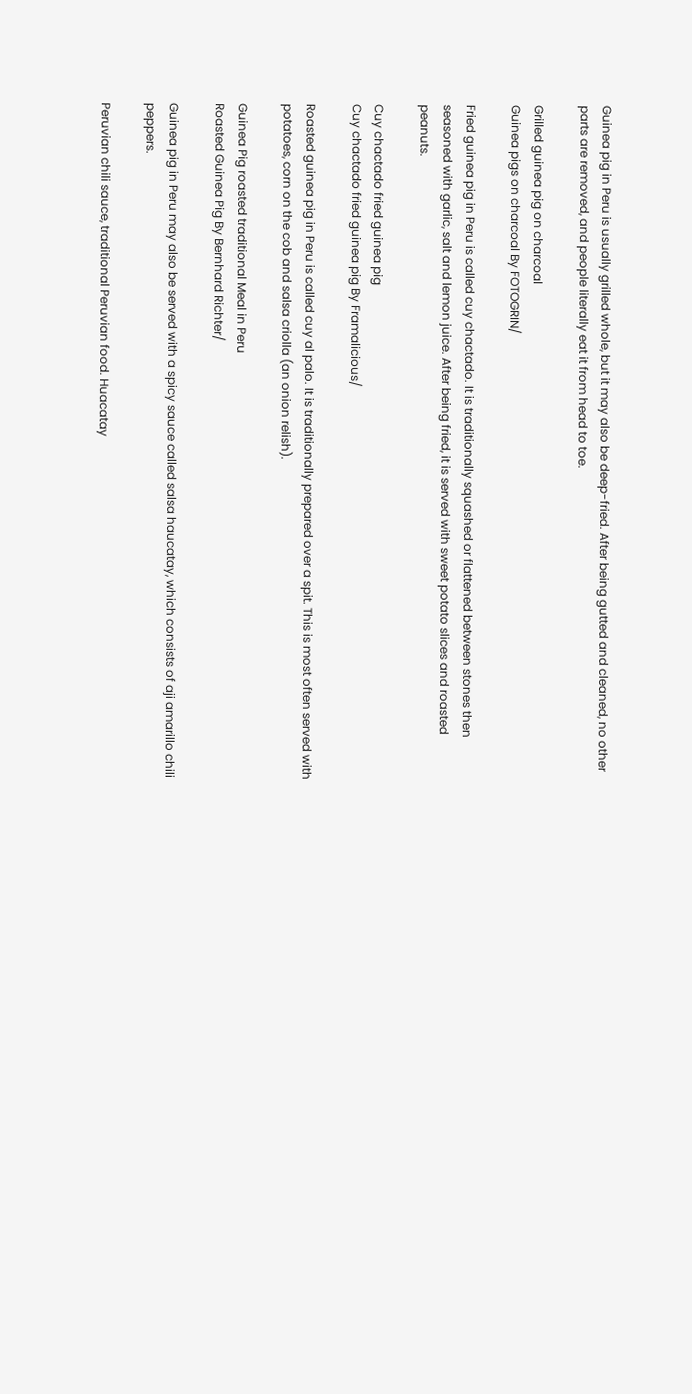Guinea pig in Peru is usually grilled whole, but it may also be deep-fried. After being gutted and cleaned, no other parts are removed, and people literally eat it from head to toe.

Grilled guinea pig on charcoal
Guinea pigs on charcoal By FOTOGRIN/

Fried guinea pig in Peru is called cuy chactado. It is traditionally squashed or flattened between stones then seasoned with garlic, salt and lemon juice. After being fried, it is served with sweet potato slices and roasted peanuts.

Cuy chactado fried guinea pig
Cuy chactado fried guinea pig By Framalicious/

Roasted guinea pig in Peru is called cuy al palo. It is traditionally prepared over a spit. This is most often served with potatoes, corn on the cob and salsa criolla (an onion relish).

Guinea Pig roasted traditional Meal in Peru
Roasted Guinea Pig By Bernhard Richter/

Guinea pig in Peru may also be served with a spicy sauce called salsa haucatay, which consists of aji amarillo chili peppers.

Peruvian chili sauce, traditional Peruvian food. Huacatay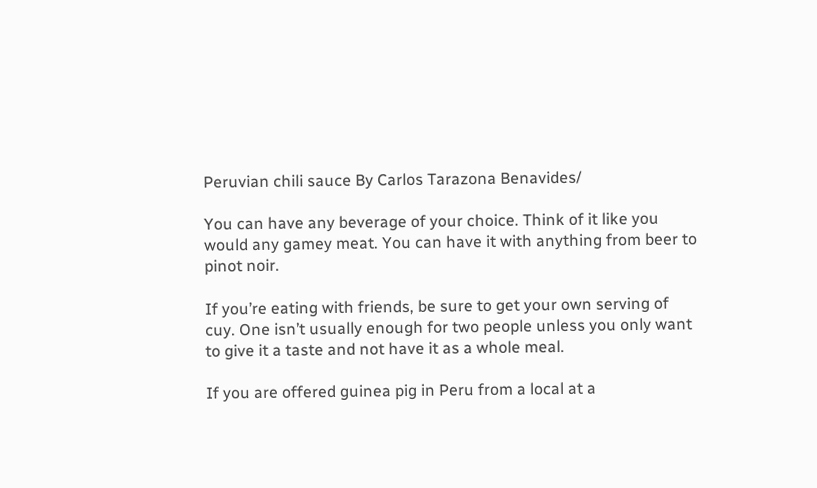Peruvian chili sauce By Carlos Tarazona Benavides/

You can have any beverage of your choice. Think of it like you would any gamey meat. You can have it with anything from beer to pinot noir.

If you’re eating with friends, be sure to get your own serving of cuy. One isn’t usually enough for two people unless you only want to give it a taste and not have it as a whole meal.

If you are offered guinea pig in Peru from a local at a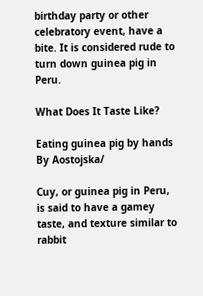birthday party or other celebratory event, have a bite. It is considered rude to turn down guinea pig in Peru.

What Does It Taste Like?

Eating guinea pig by hands
By Aostojska/

Cuy, or guinea pig in Peru, is said to have a gamey taste, and texture similar to rabbit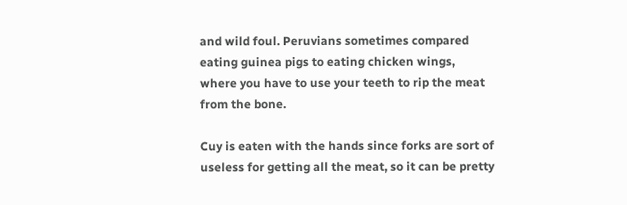and wild foul. Peruvians sometimes compared eating guinea pigs to eating chicken wings, where you have to use your teeth to rip the meat from the bone.

Cuy is eaten with the hands since forks are sort of useless for getting all the meat, so it can be pretty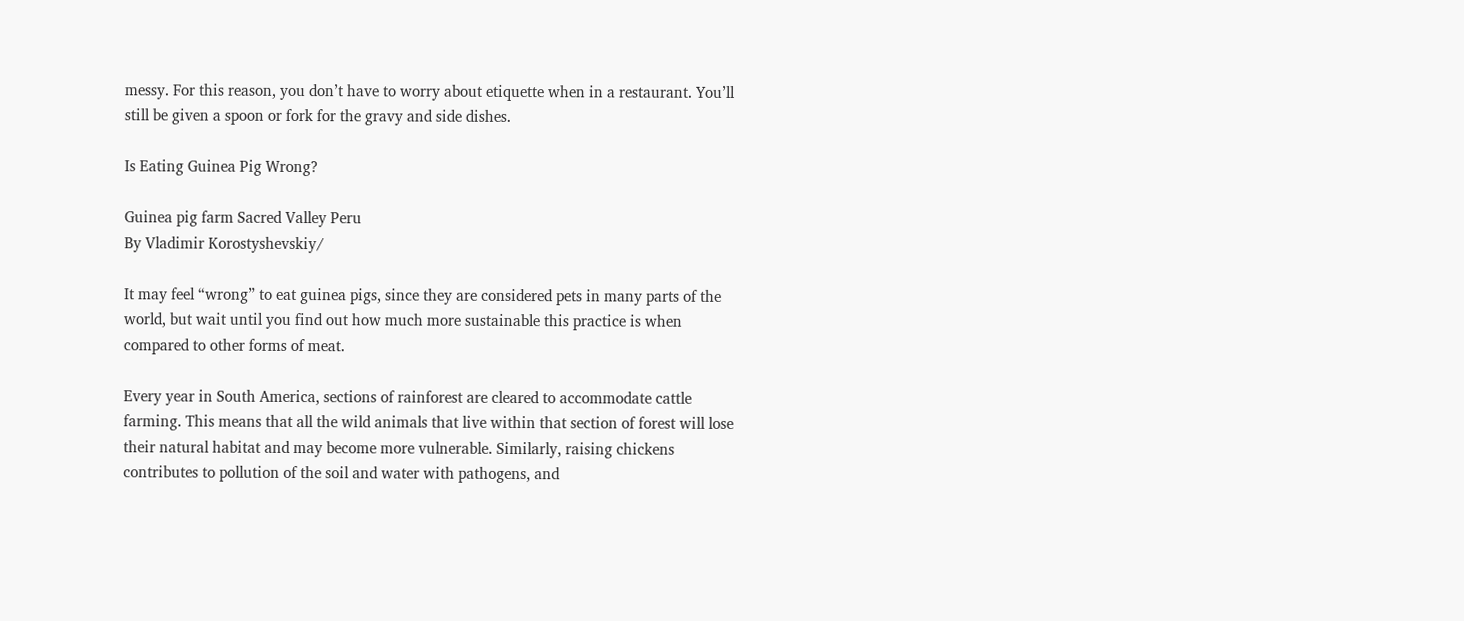messy. For this reason, you don’t have to worry about etiquette when in a restaurant. You’ll still be given a spoon or fork for the gravy and side dishes.

Is Eating Guinea Pig Wrong?

Guinea pig farm Sacred Valley Peru
By Vladimir Korostyshevskiy/

It may feel “wrong” to eat guinea pigs, since they are considered pets in many parts of the world, but wait until you find out how much more sustainable this practice is when compared to other forms of meat.

Every year in South America, sections of rainforest are cleared to accommodate cattle farming. This means that all the wild animals that live within that section of forest will lose their natural habitat and may become more vulnerable. Similarly, raising chickens contributes to pollution of the soil and water with pathogens, and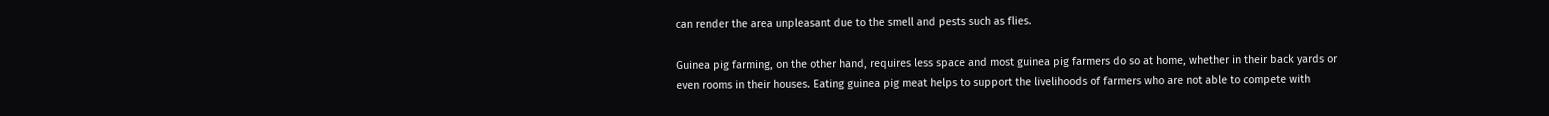can render the area unpleasant due to the smell and pests such as flies.

Guinea pig farming, on the other hand, requires less space and most guinea pig farmers do so at home, whether in their back yards or even rooms in their houses. Eating guinea pig meat helps to support the livelihoods of farmers who are not able to compete with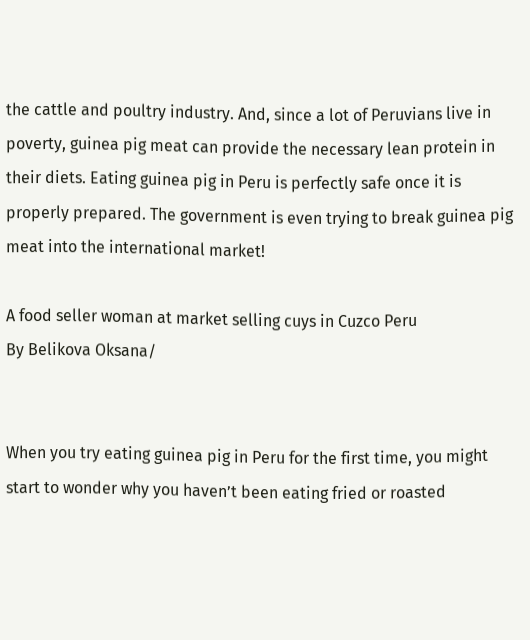the cattle and poultry industry. And, since a lot of Peruvians live in poverty, guinea pig meat can provide the necessary lean protein in their diets. Eating guinea pig in Peru is perfectly safe once it is properly prepared. The government is even trying to break guinea pig meat into the international market!

A food seller woman at market selling cuys in Cuzco Peru
By Belikova Oksana/


When you try eating guinea pig in Peru for the first time, you might start to wonder why you haven’t been eating fried or roasted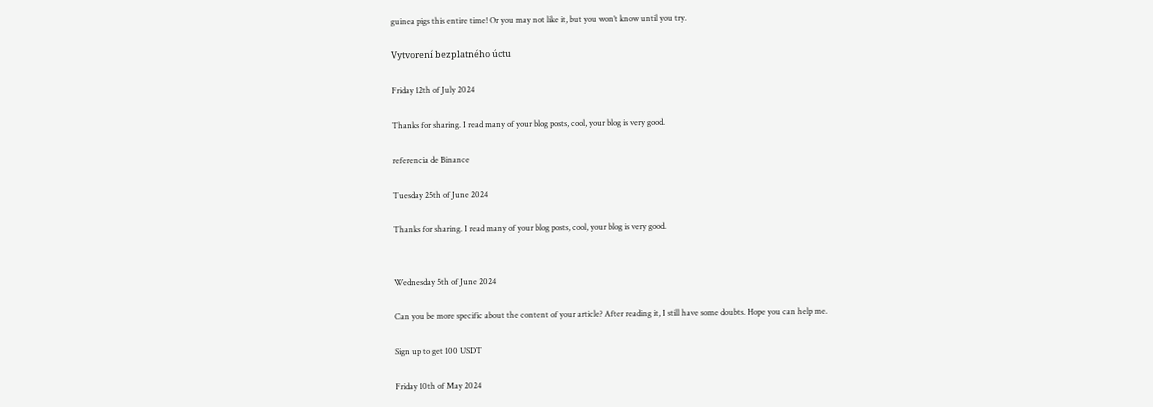guinea pigs this entire time! Or you may not like it, but you won’t know until you try.

Vytvorení bezplatného úctu

Friday 12th of July 2024

Thanks for sharing. I read many of your blog posts, cool, your blog is very good.

referencia de Binance

Tuesday 25th of June 2024

Thanks for sharing. I read many of your blog posts, cool, your blog is very good.


Wednesday 5th of June 2024

Can you be more specific about the content of your article? After reading it, I still have some doubts. Hope you can help me.

Sign up to get 100 USDT

Friday 10th of May 2024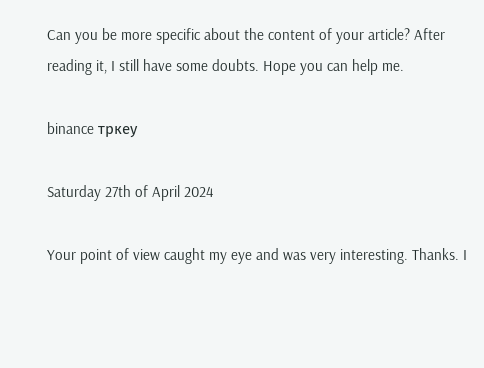Can you be more specific about the content of your article? After reading it, I still have some doubts. Hope you can help me.

binance тркеу

Saturday 27th of April 2024

Your point of view caught my eye and was very interesting. Thanks. I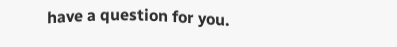have a question for you.